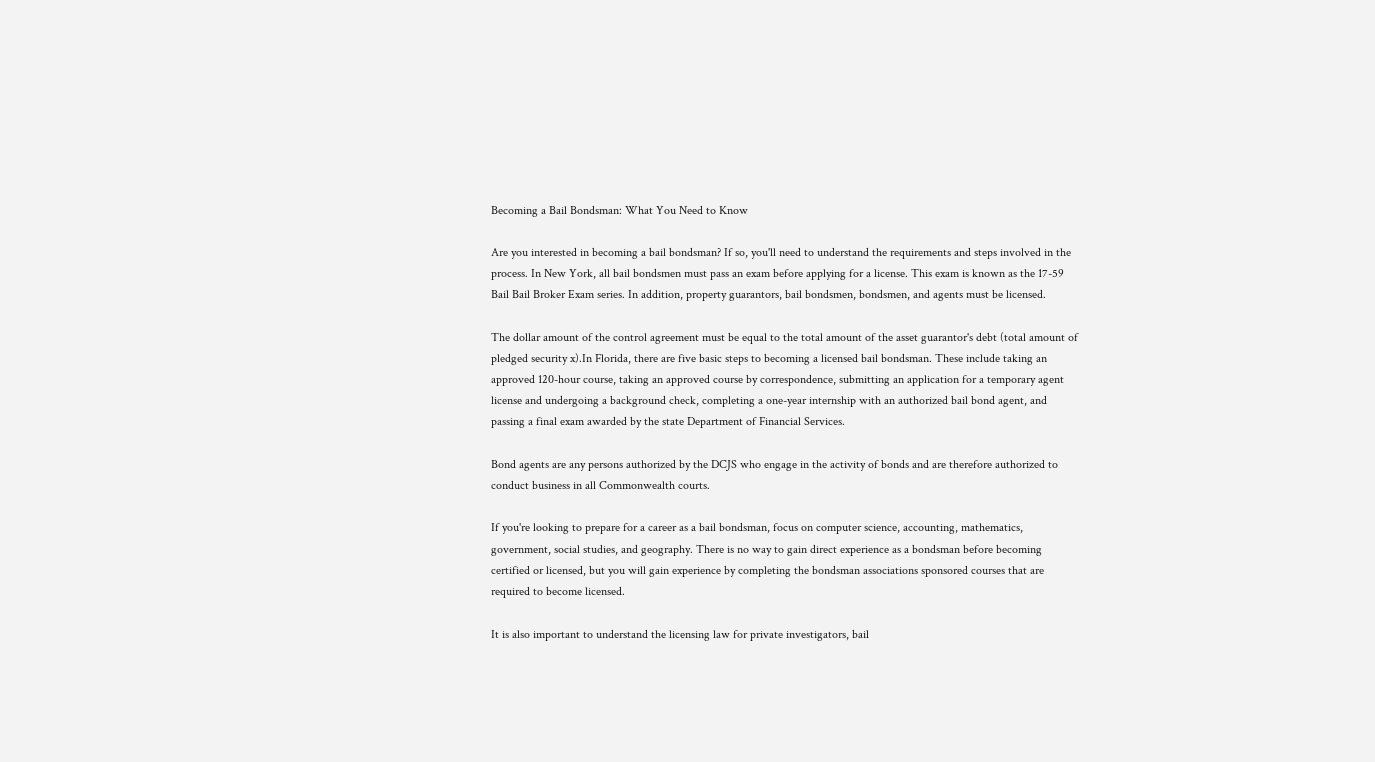Becoming a Bail Bondsman: What You Need to Know

Are you interested in becoming a bail bondsman? If so, you'll need to understand the requirements and steps involved in the process. In New York, all bail bondsmen must pass an exam before applying for a license. This exam is known as the 17-59 Bail Bail Broker Exam series. In addition, property guarantors, bail bondsmen, bondsmen, and agents must be licensed.

The dollar amount of the control agreement must be equal to the total amount of the asset guarantor's debt (total amount of pledged security x).In Florida, there are five basic steps to becoming a licensed bail bondsman. These include taking an approved 120-hour course, taking an approved course by correspondence, submitting an application for a temporary agent license and undergoing a background check, completing a one-year internship with an authorized bail bond agent, and passing a final exam awarded by the state Department of Financial Services.

Bond agents are any persons authorized by the DCJS who engage in the activity of bonds and are therefore authorized to conduct business in all Commonwealth courts.

If you're looking to prepare for a career as a bail bondsman, focus on computer science, accounting, mathematics, government, social studies, and geography. There is no way to gain direct experience as a bondsman before becoming certified or licensed, but you will gain experience by completing the bondsman associations sponsored courses that are required to become licensed.

It is also important to understand the licensing law for private investigators, bail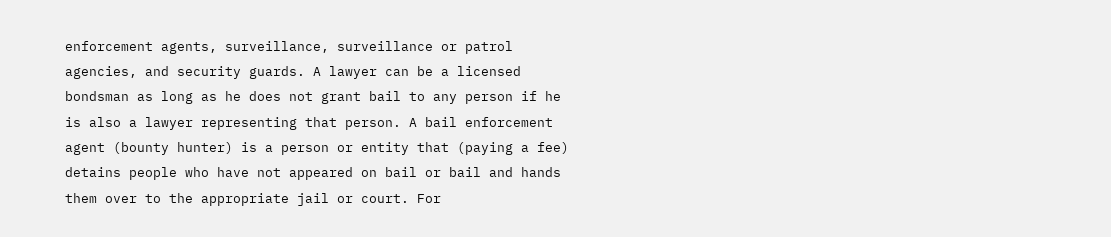enforcement agents, surveillance, surveillance or patrol agencies, and security guards. A lawyer can be a licensed bondsman as long as he does not grant bail to any person if he is also a lawyer representing that person. A bail enforcement agent (bounty hunter) is a person or entity that (paying a fee) detains people who have not appeared on bail or bail and hands them over to the appropriate jail or court. For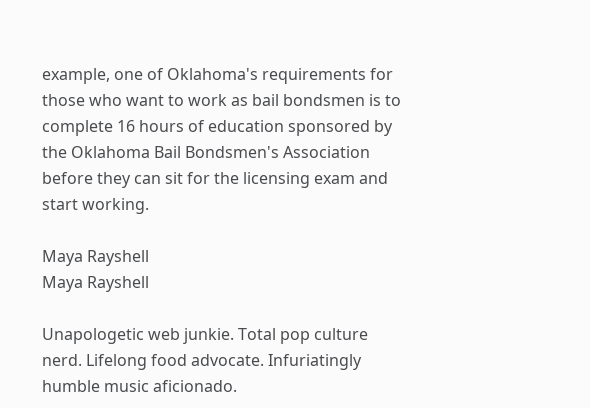example, one of Oklahoma's requirements for those who want to work as bail bondsmen is to complete 16 hours of education sponsored by the Oklahoma Bail Bondsmen's Association before they can sit for the licensing exam and start working.

Maya Rayshell
Maya Rayshell

Unapologetic web junkie. Total pop culture nerd. Lifelong food advocate. Infuriatingly humble music aficionado.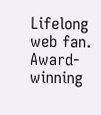Lifelong web fan. Award-winning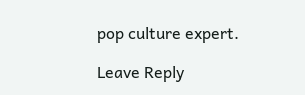pop culture expert.

Leave Reply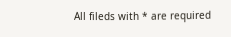All fileds with * are required